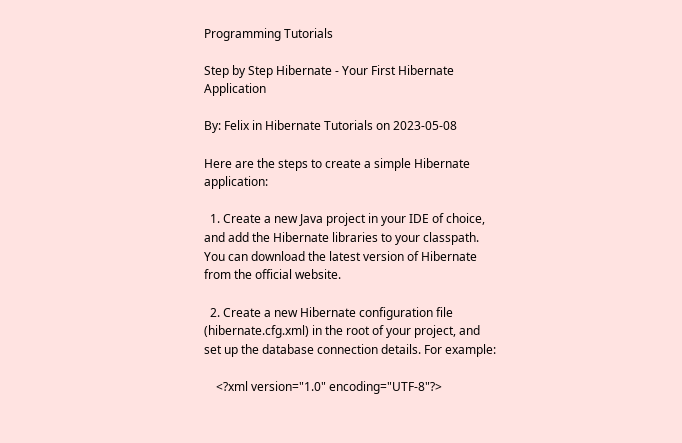Programming Tutorials

Step by Step Hibernate - Your First Hibernate Application

By: Felix in Hibernate Tutorials on 2023-05-08

Here are the steps to create a simple Hibernate application:

  1. Create a new Java project in your IDE of choice, and add the Hibernate libraries to your classpath. You can download the latest version of Hibernate from the official website.

  2. Create a new Hibernate configuration file (hibernate.cfg.xml) in the root of your project, and set up the database connection details. For example:

    <?xml version="1.0" encoding="UTF-8"?>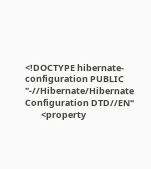<!DOCTYPE hibernate-configuration PUBLIC "-//Hibernate/Hibernate Configuration DTD//EN"
        <property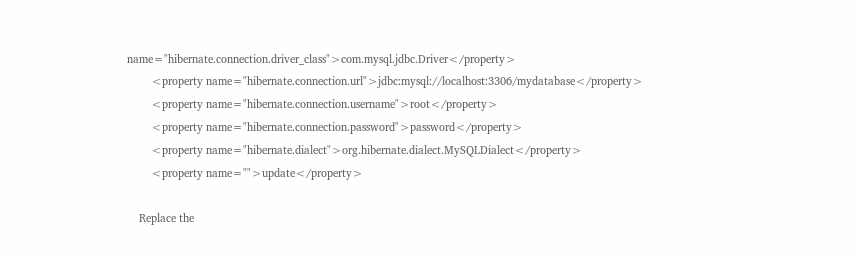name="hibernate.connection.driver_class">com.mysql.jdbc.Driver</property>
        <property name="hibernate.connection.url">jdbc:mysql://localhost:3306/mydatabase</property>
        <property name="hibernate.connection.username">root</property>
        <property name="hibernate.connection.password">password</property>
        <property name="hibernate.dialect">org.hibernate.dialect.MySQLDialect</property>
        <property name="">update</property>

    Replace the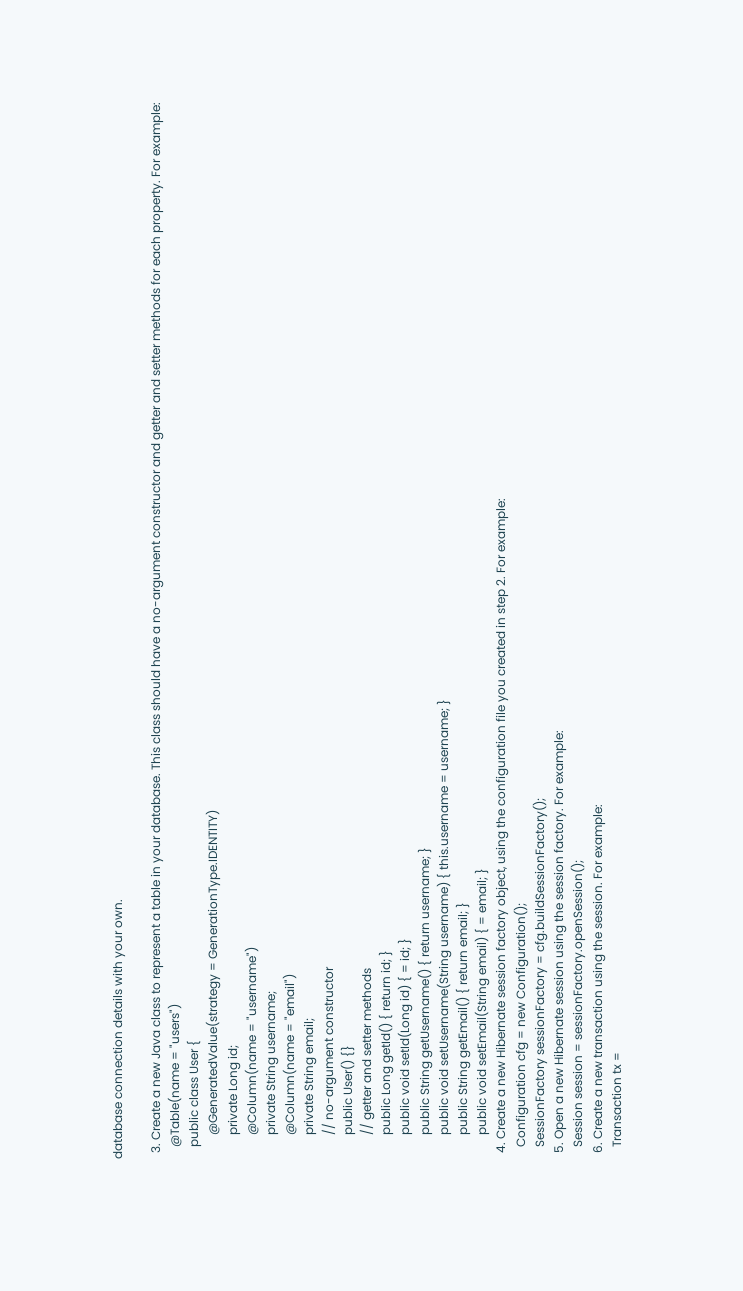database connection details with your own.

  3. Create a new Java class to represent a table in your database. This class should have a no-argument constructor and getter and setter methods for each property. For example:
    @Table(name = "users")
    public class User {
        @GeneratedValue(strategy = GenerationType.IDENTITY)
        private Long id;
        @Column(name = "username")
        private String username;
        @Column(name = "email")
        private String email;
        // no-argument constructor
        public User() {}
        // getter and setter methods
        public Long getId() { return id; }
        public void setId(Long id) { = id; }
        public String getUsername() { return username; }
        public void setUsername(String username) { this.username = username; }
        public String getEmail() { return email; }
        public void setEmail(String email) { = email; }
  4. Create a new Hibernate session factory object, using the configuration file you created in step 2. For example:
    Configuration cfg = new Configuration();
    SessionFactory sessionFactory = cfg.buildSessionFactory();
  5. Open a new Hibernate session using the session factory. For example:
    Session session = sessionFactory.openSession();
  6. Create a new transaction using the session. For example:
    Transaction tx =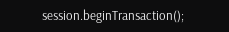session.beginTransaction();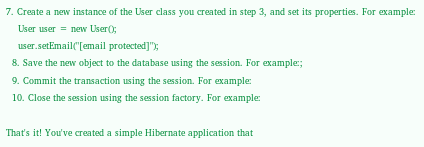7. Create a new instance of the User class you created in step 3, and set its properties. For example:
    User user = new User();
    user.setEmail("[email protected]");
  8. Save the new object to the database using the session. For example:;
  9. Commit the transaction using the session. For example:
  10. Close the session using the session factory. For example:

That's it! You've created a simple Hibernate application that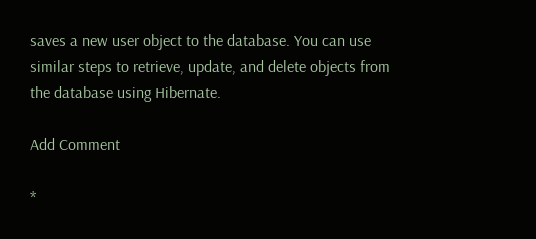saves a new user object to the database. You can use similar steps to retrieve, update, and delete objects from the database using Hibernate.

Add Comment

*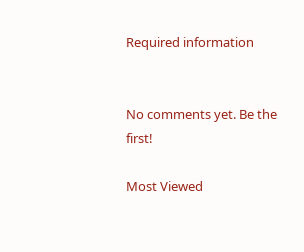Required information


No comments yet. Be the first!

Most Viewed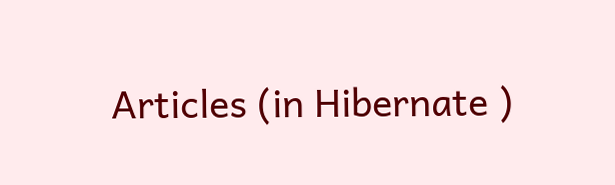Articles (in Hibernate )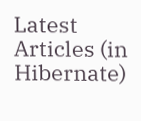Latest Articles (in Hibernate)